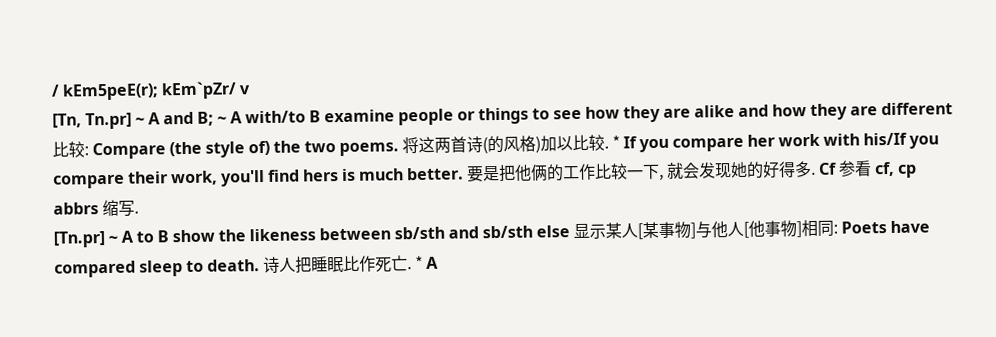/ kEm5peE(r); kEm`pZr/ v
[Tn, Tn.pr] ~ A and B; ~ A with/to B examine people or things to see how they are alike and how they are different 比较: Compare (the style of) the two poems. 将这两首诗(的风格)加以比较. * If you compare her work with his/If you compare their work, you'll find hers is much better. 要是把他俩的工作比较一下, 就会发现她的好得多. Cf 参看 cf, cp abbrs 缩写.
[Tn.pr] ~ A to B show the likeness between sb/sth and sb/sth else 显示某人[某事物]与他人[他事物]相同: Poets have compared sleep to death. 诗人把睡眠比作死亡. * A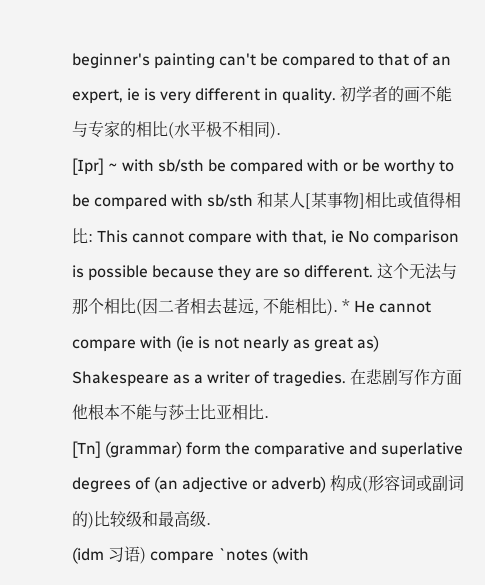beginner's painting can't be compared to that of an expert, ie is very different in quality. 初学者的画不能与专家的相比(水平极不相同).
[Ipr] ~ with sb/sth be compared with or be worthy to be compared with sb/sth 和某人[某事物]相比或值得相比: This cannot compare with that, ie No comparison is possible because they are so different. 这个无法与那个相比(因二者相去甚远, 不能相比). * He cannot compare with (ie is not nearly as great as) Shakespeare as a writer of tragedies. 在悲剧写作方面他根本不能与莎士比亚相比.
[Tn] (grammar) form the comparative and superlative degrees of (an adjective or adverb) 构成(形容词或副词的)比较级和最高级.
(idm 习语) compare `notes (with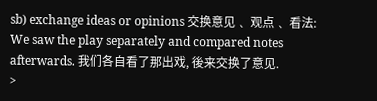sb) exchange ideas or opinions 交换意见﹑ 观点﹑ 看法: We saw the play separately and compared notes afterwards. 我们各自看了那出戏, 後来交换了意见.
>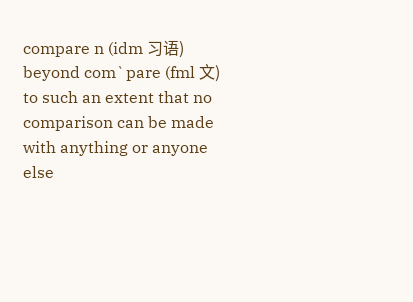compare n (idm 习语) beyond com`pare (fml 文) to such an extent that no comparison can be made with anything or anyone else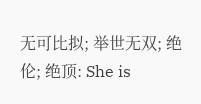无可比拟; 举世无双; 绝伦; 绝顶: She is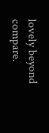lovely beyond compare.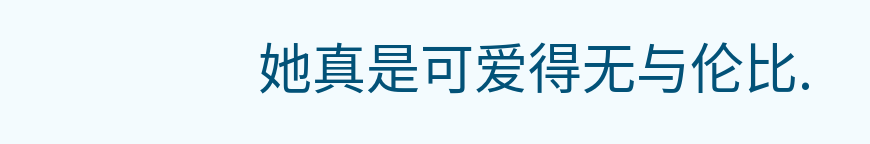她真是可爱得无与伦比.